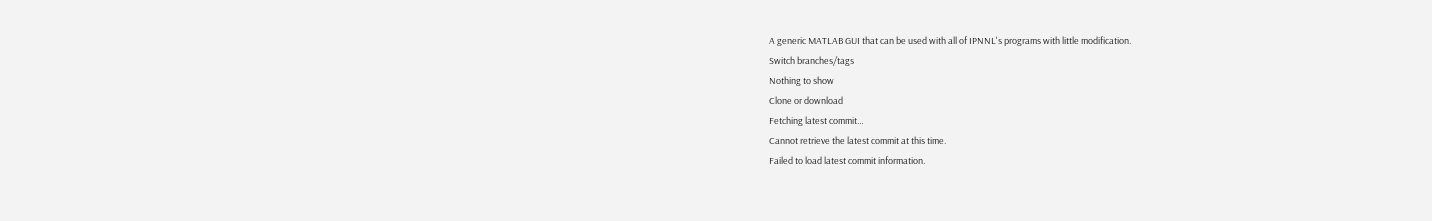A generic MATLAB GUI that can be used with all of IPNNL's programs with little modification.
Switch branches/tags
Nothing to show
Clone or download
Fetching latest commit…
Cannot retrieve the latest commit at this time.
Failed to load latest commit information.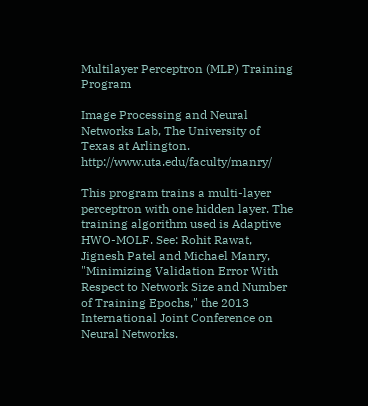Multilayer Perceptron (MLP) Training Program

Image Processing and Neural Networks Lab, The University of Texas at Arlington. http://www.uta.edu/faculty/manry/

This program trains a multi-layer perceptron with one hidden layer. The training algorithm used is Adaptive HWO-MOLF. See: Rohit Rawat, Jignesh Patel and Michael Manry, "Minimizing Validation Error With Respect to Network Size and Number of Training Epochs," the 2013 International Joint Conference on Neural Networks.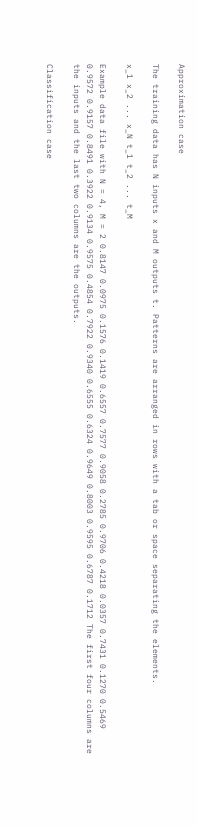Approximation case

The training data has N inputs x and M outputs t. Patterns are arranged in rows with a tab or space separating the elements.

x_1 x_2 ... x_N t_1 t_2 ... t_M

Example data file with N = 4, M = 2 0.8147 0.0975 0.1576 0.1419 0.6557 0.7577 0.9058 0.2785 0.9706 0.4218 0.0357 0.7431 0.1270 0.5469 0.9572 0.9157 0.8491 0.3922 0.9134 0.9575 0.4854 0.7922 0.9340 0.6555 0.6324 0.9649 0.8003 0.9595 0.6787 0.1712 The first four columns are the inputs and the last two columns are the outputs.

Classification case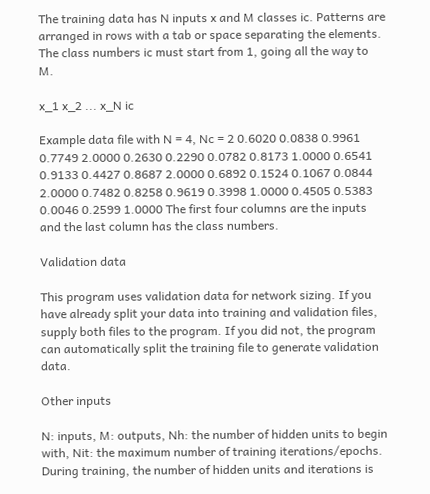The training data has N inputs x and M classes ic. Patterns are arranged in rows with a tab or space separating the elements. The class numbers ic must start from 1, going all the way to M.

x_1 x_2 ... x_N ic

Example data file with N = 4, Nc = 2 0.6020 0.0838 0.9961 0.7749 2.0000 0.2630 0.2290 0.0782 0.8173 1.0000 0.6541 0.9133 0.4427 0.8687 2.0000 0.6892 0.1524 0.1067 0.0844 2.0000 0.7482 0.8258 0.9619 0.3998 1.0000 0.4505 0.5383 0.0046 0.2599 1.0000 The first four columns are the inputs and the last column has the class numbers.

Validation data

This program uses validation data for network sizing. If you have already split your data into training and validation files, supply both files to the program. If you did not, the program can automatically split the training file to generate validation data.

Other inputs

N: inputs, M: outputs, Nh: the number of hidden units to begin with, Nit: the maximum number of training iterations/epochs. During training, the number of hidden units and iterations is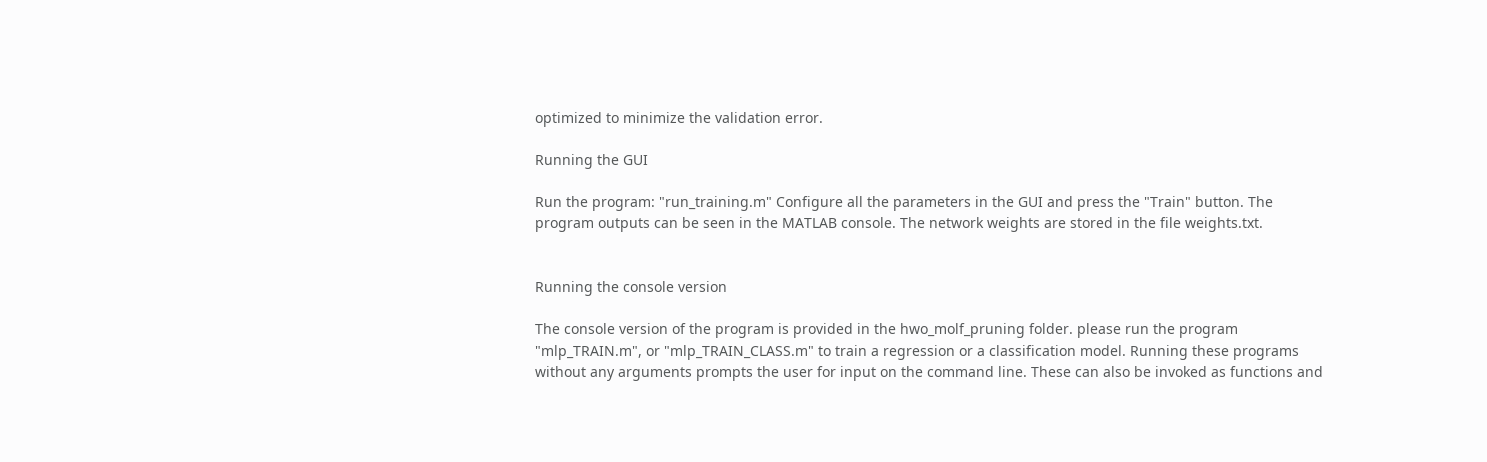optimized to minimize the validation error.

Running the GUI

Run the program: "run_training.m" Configure all the parameters in the GUI and press the "Train" button. The program outputs can be seen in the MATLAB console. The network weights are stored in the file weights.txt.


Running the console version

The console version of the program is provided in the hwo_molf_pruning folder. please run the program "mlp_TRAIN.m", or "mlp_TRAIN_CLASS.m" to train a regression or a classification model. Running these programs without any arguments prompts the user for input on the command line. These can also be invoked as functions and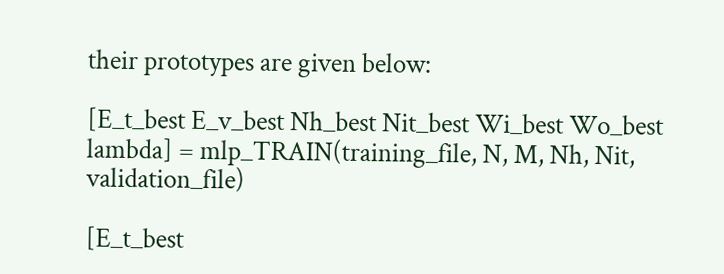their prototypes are given below:

[E_t_best E_v_best Nh_best Nit_best Wi_best Wo_best lambda] = mlp_TRAIN(training_file, N, M, Nh, Nit, validation_file)

[E_t_best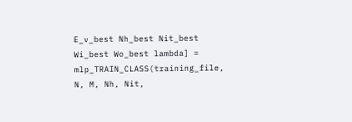E_v_best Nh_best Nit_best Wi_best Wo_best lambda] = mlp_TRAIN_CLASS(training_file, N, M, Nh, Nit,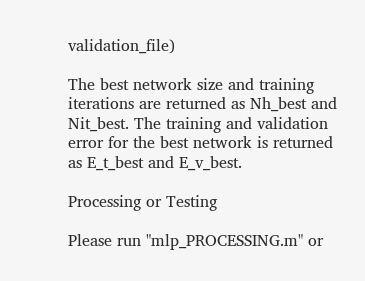validation_file)

The best network size and training iterations are returned as Nh_best and Nit_best. The training and validation error for the best network is returned as E_t_best and E_v_best.

Processing or Testing

Please run "mlp_PROCESSING.m" or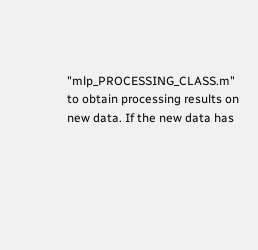"mlp_PROCESSING_CLASS.m" to obtain processing results on new data. If the new data has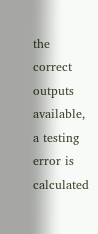the correct outputs available, a testing error is calculated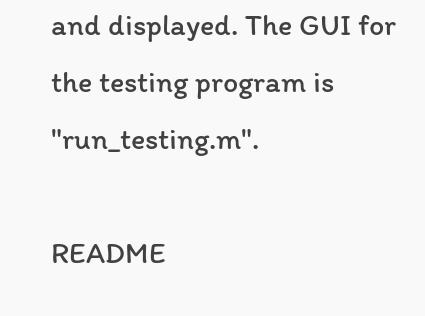and displayed. The GUI for the testing program is "run_testing.m".

README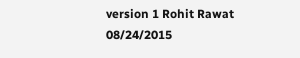version 1 Rohit Rawat 08/24/2015